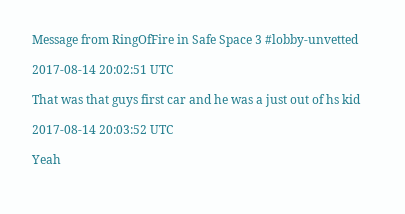Message from RingOfFire in Safe Space 3 #lobby-unvetted

2017-08-14 20:02:51 UTC

That was that guys first car and he was a just out of hs kid

2017-08-14 20:03:52 UTC

Yeah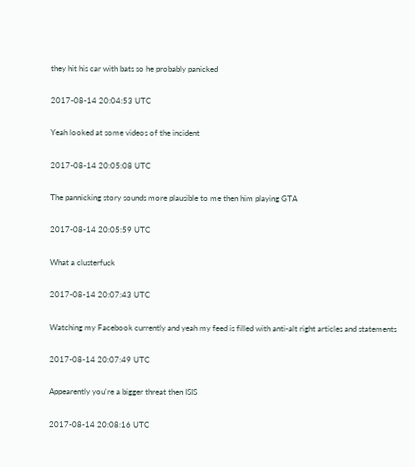they hit his car with bats so he probably panicked

2017-08-14 20:04:53 UTC

Yeah looked at some videos of the incident

2017-08-14 20:05:08 UTC

The pannicking story sounds more plausible to me then him playing GTA

2017-08-14 20:05:59 UTC

What a clusterfuck

2017-08-14 20:07:43 UTC

Watching my Facebook currently and yeah my feed is filled with anti-alt right articles and statements

2017-08-14 20:07:49 UTC

Appearently you're a bigger threat then ISIS

2017-08-14 20:08:16 UTC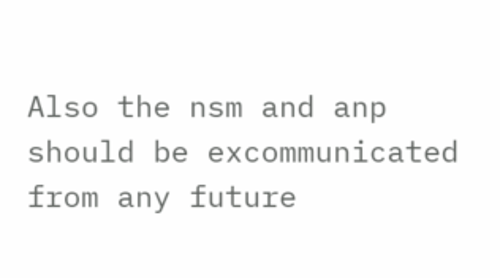Also the nsm and anp should be excommunicated from any future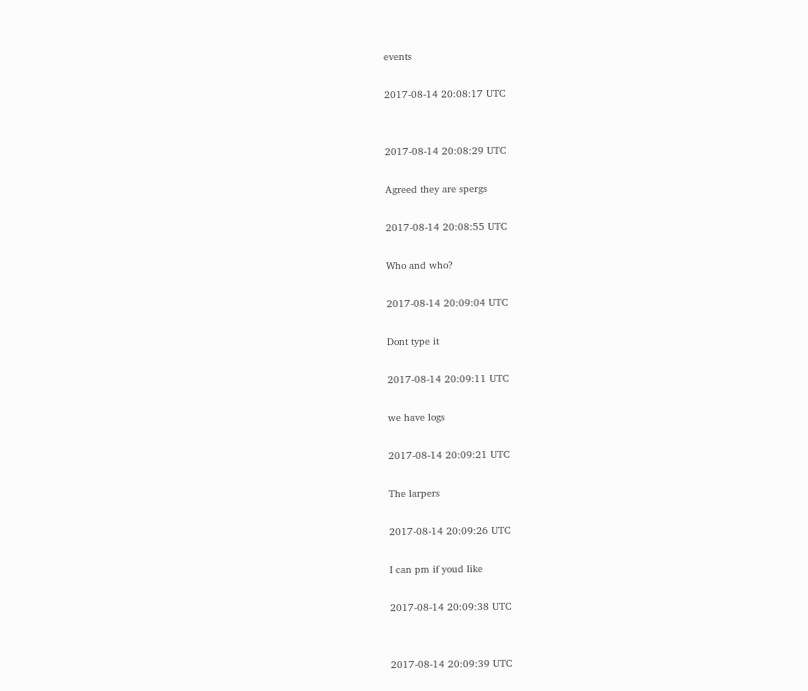events

2017-08-14 20:08:17 UTC


2017-08-14 20:08:29 UTC

Agreed they are spergs

2017-08-14 20:08:55 UTC

Who and who?

2017-08-14 20:09:04 UTC

Dont type it

2017-08-14 20:09:11 UTC

we have logs

2017-08-14 20:09:21 UTC

The larpers

2017-08-14 20:09:26 UTC

I can pm if youd like

2017-08-14 20:09:38 UTC


2017-08-14 20:09:39 UTC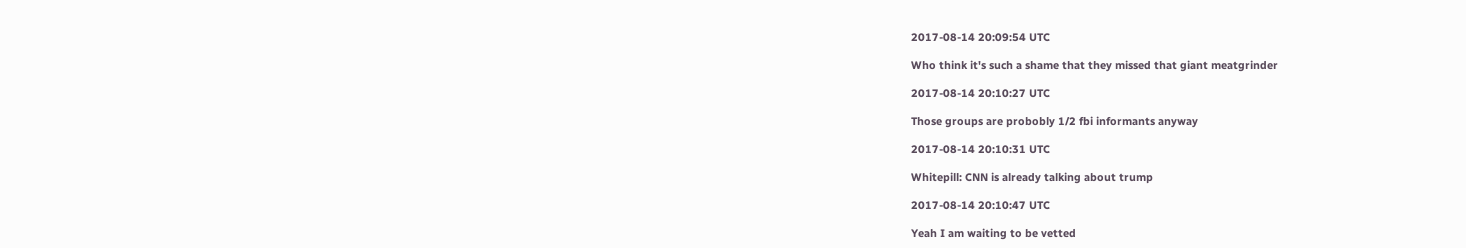2017-08-14 20:09:54 UTC

Who think it's such a shame that they missed that giant meatgrinder

2017-08-14 20:10:27 UTC

Those groups are probobly 1/2 fbi informants anyway

2017-08-14 20:10:31 UTC

Whitepill: CNN is already talking about trump

2017-08-14 20:10:47 UTC

Yeah I am waiting to be vetted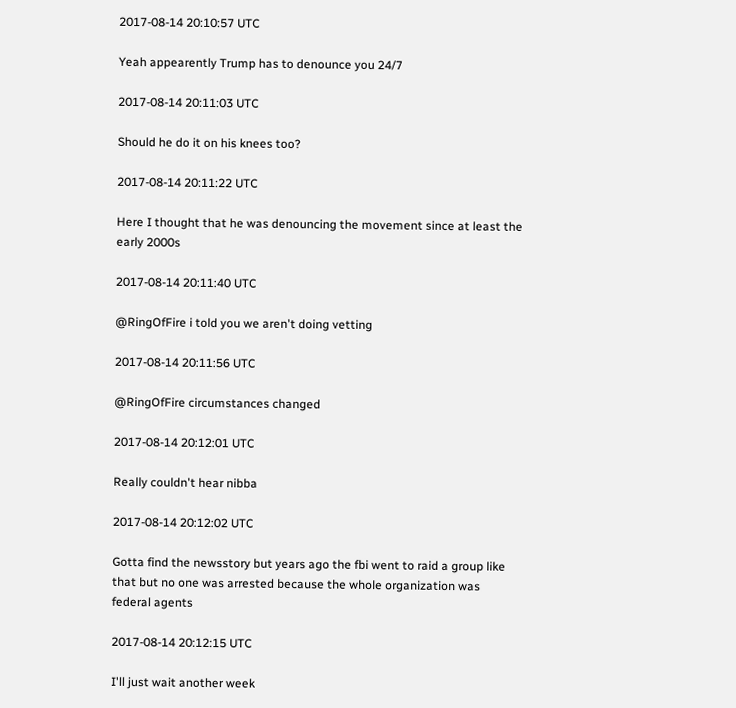2017-08-14 20:10:57 UTC

Yeah appearently Trump has to denounce you 24/7

2017-08-14 20:11:03 UTC

Should he do it on his knees too?

2017-08-14 20:11:22 UTC

Here I thought that he was denouncing the movement since at least the early 2000s

2017-08-14 20:11:40 UTC

@RingOfFire i told you we aren't doing vetting

2017-08-14 20:11:56 UTC

@RingOfFire circumstances changed

2017-08-14 20:12:01 UTC

Really couldn't hear nibba

2017-08-14 20:12:02 UTC

Gotta find the newsstory but years ago the fbi went to raid a group like that but no one was arrested because the whole organization was federal agents

2017-08-14 20:12:15 UTC

I'll just wait another week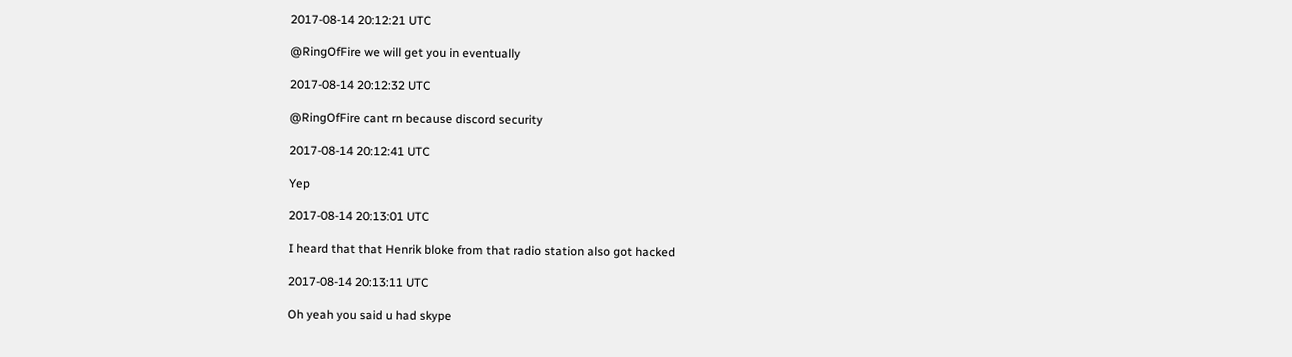2017-08-14 20:12:21 UTC

@RingOfFire we will get you in eventually

2017-08-14 20:12:32 UTC

@RingOfFire cant rn because discord security

2017-08-14 20:12:41 UTC

Yep

2017-08-14 20:13:01 UTC

I heard that that Henrik bloke from that radio station also got hacked

2017-08-14 20:13:11 UTC

Oh yeah you said u had skype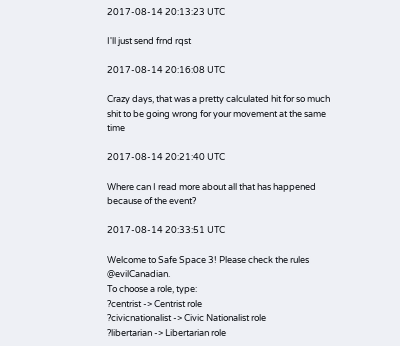2017-08-14 20:13:23 UTC

I'll just send frnd rqst

2017-08-14 20:16:08 UTC

Crazy days, that was a pretty calculated hit for so much shit to be going wrong for your movement at the same time

2017-08-14 20:21:40 UTC

Where can I read more about all that has happened because of the event?

2017-08-14 20:33:51 UTC

Welcome to Safe Space 3! Please check the rules @evilCanadian.
To choose a role, type:
?centrist -> Centrist role
?civicnationalist -> Civic Nationalist role
?libertarian -> Libertarian role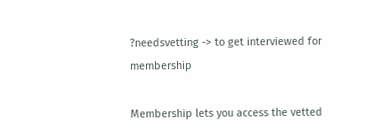?needsvetting -> to get interviewed for membership

Membership lets you access the vetted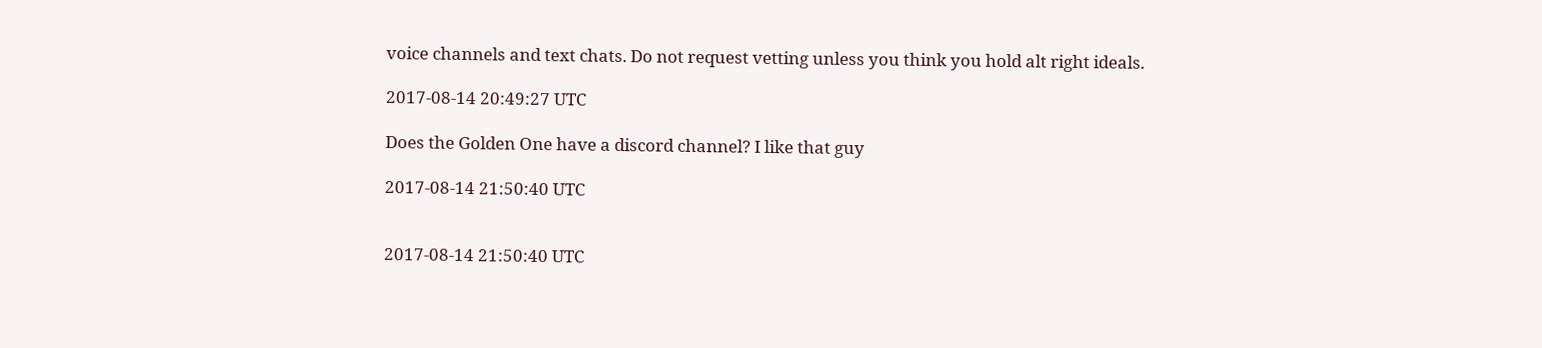voice channels and text chats. Do not request vetting unless you think you hold alt right ideals.

2017-08-14 20:49:27 UTC

Does the Golden One have a discord channel? I like that guy

2017-08-14 21:50:40 UTC


2017-08-14 21:50:40 UTC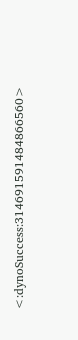<:dynoSuccess:314691591484866560>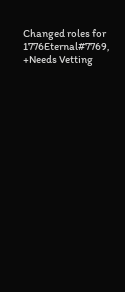Changed roles for 1776Eternal#7769, +Needs Vetting